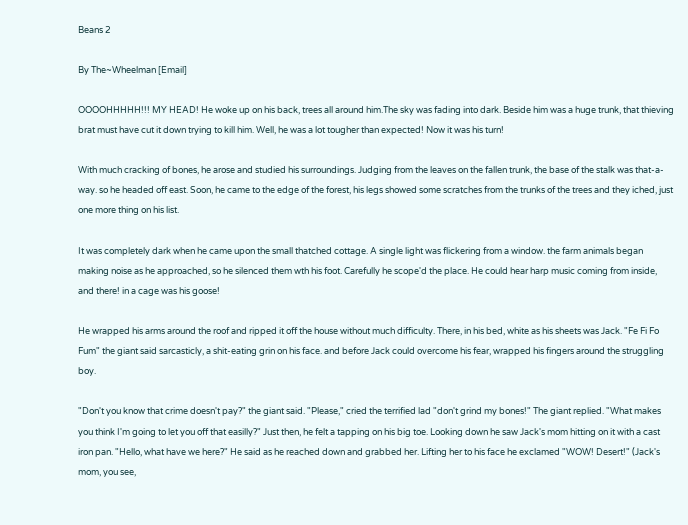Beans 2

By The~Wheelman [Email]

OOOOHHHHH!!! MY HEAD! He woke up on his back, trees all around him.The sky was fading into dark. Beside him was a huge trunk, that thieving brat must have cut it down trying to kill him. Well, he was a lot tougher than expected! Now it was his turn!

With much cracking of bones, he arose and studied his surroundings. Judging from the leaves on the fallen trunk, the base of the stalk was that-a-way. so he headed off east. Soon, he came to the edge of the forest, his legs showed some scratches from the trunks of the trees and they iched, just one more thing on his list.

It was completely dark when he came upon the small thatched cottage. A single light was flickering from a window. the farm animals began making noise as he approached, so he silenced them wth his foot. Carefully he scope'd the place. He could hear harp music coming from inside, and there! in a cage was his goose!

He wrapped his arms around the roof and ripped it off the house without much difficulty. There, in his bed, white as his sheets was Jack. "Fe Fi Fo Fum" the giant said sarcasticly, a shit-eating grin on his face. and before Jack could overcome his fear, wrapped his fingers around the struggling boy.

"Don't you know that crime doesn't pay?" the giant said. "Please," cried the terrified lad "don't grind my bones!" The giant replied. "What makes you think I'm going to let you off that easilly?" Just then, he felt a tapping on his big toe. Looking down he saw Jack's mom hitting on it with a cast iron pan. "Hello, what have we here?" He said as he reached down and grabbed her. Lifting her to his face he exclamed "WOW! Desert!" (Jack's mom, you see,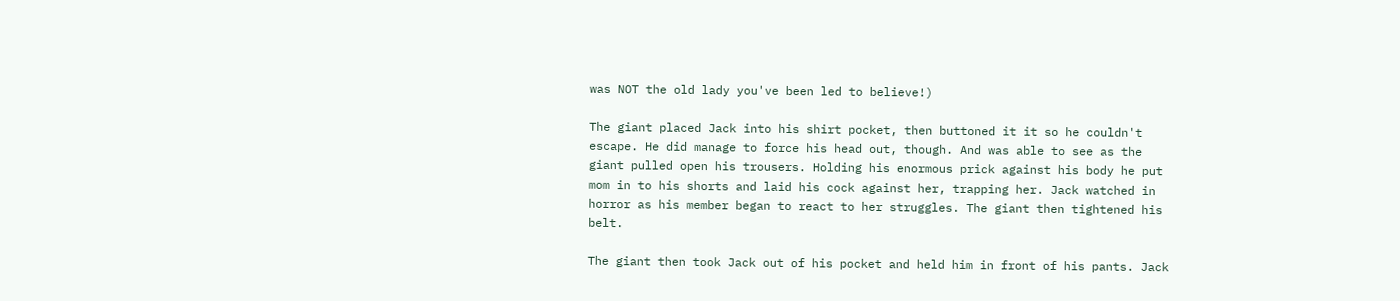was NOT the old lady you've been led to believe!)

The giant placed Jack into his shirt pocket, then buttoned it it so he couldn't escape. He did manage to force his head out, though. And was able to see as the giant pulled open his trousers. Holding his enormous prick against his body he put mom in to his shorts and laid his cock against her, trapping her. Jack watched in horror as his member began to react to her struggles. The giant then tightened his belt.

The giant then took Jack out of his pocket and held him in front of his pants. Jack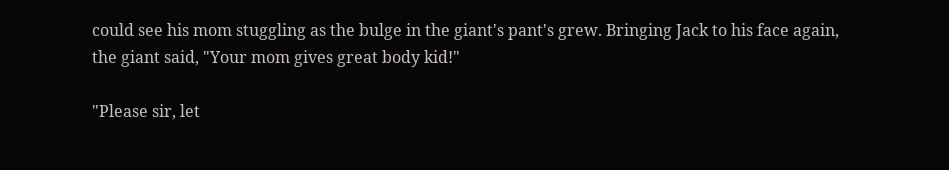could see his mom stuggling as the bulge in the giant's pant's grew. Bringing Jack to his face again, the giant said, "Your mom gives great body kid!"

"Please sir, let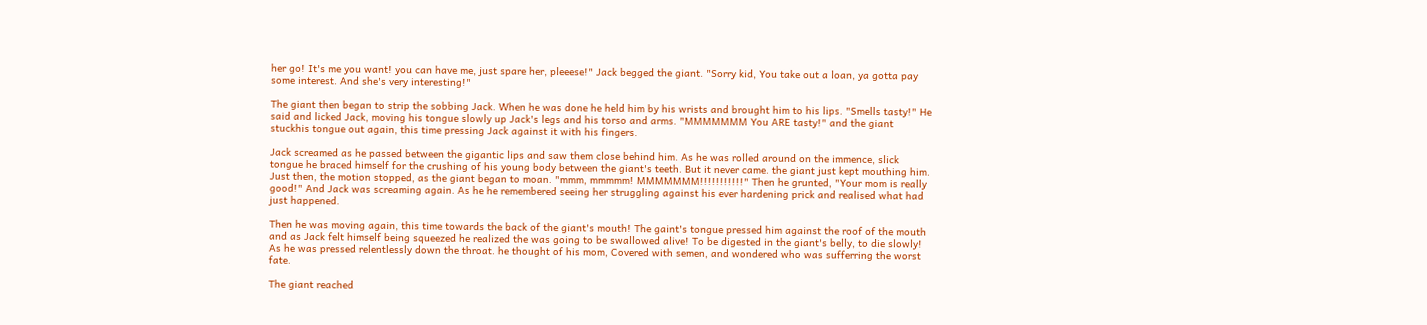her go! It's me you want! you can have me, just spare her, pleeese!" Jack begged the giant. "Sorry kid, You take out a loan, ya gotta pay some interest. And she's very interesting!"

The giant then began to strip the sobbing Jack. When he was done he held him by his wrists and brought him to his lips. "Smells tasty!" He said and licked Jack, moving his tongue slowly up Jack's legs and his torso and arms. "MMMMMMM You ARE tasty!" and the giant stuckhis tongue out again, this time pressing Jack against it with his fingers.

Jack screamed as he passed between the gigantic lips and saw them close behind him. As he was rolled around on the immence, slick tongue he braced himself for the crushing of his young body between the giant's teeth. But it never came. the giant just kept mouthing him. Just then, the motion stopped, as the giant began to moan. "mmm, mmmmm! MMMMMMM!!!!!!!!!!!" Then he grunted, "Your mom is really good!" And Jack was screaming again. As he he remembered seeing her struggling against his ever hardening prick and realised what had just happened.

Then he was moving again, this time towards the back of the giant's mouth! The gaint's tongue pressed him against the roof of the mouth and as Jack felt himself being squeezed he realized the was going to be swallowed alive! To be digested in the giant's belly, to die slowly! As he was pressed relentlessly down the throat. he thought of his mom, Covered with semen, and wondered who was sufferring the worst fate.

The giant reached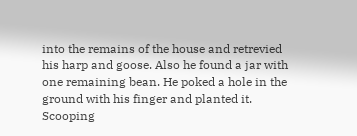into the remains of the house and retrevied his harp and goose. Also he found a jar with one remaining bean. He poked a hole in the ground with his finger and planted it. Scooping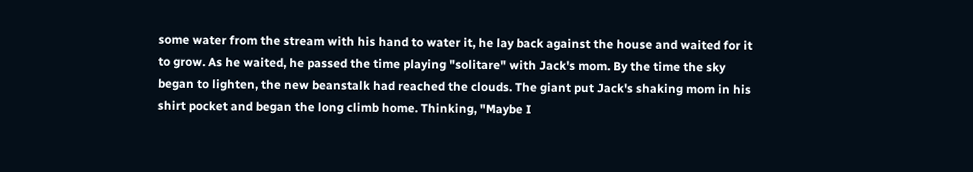some water from the stream with his hand to water it, he lay back against the house and waited for it to grow. As he waited, he passed the time playing "solitare" with Jack's mom. By the time the sky began to lighten, the new beanstalk had reached the clouds. The giant put Jack's shaking mom in his shirt pocket and began the long climb home. Thinking, "Maybe I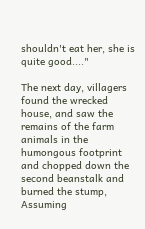shouldn't eat her, she is quite good...."

The next day, villagers found the wrecked house, and saw the remains of the farm animals in the humongous footprint and chopped down the second beanstalk and burned the stump, Assuming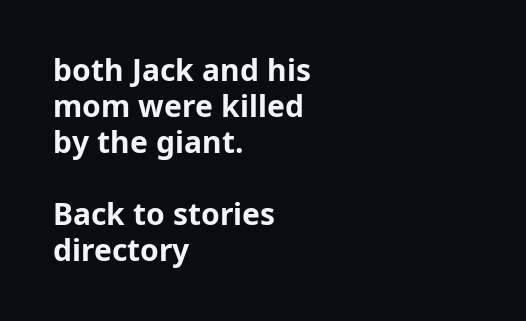both Jack and his mom were killed by the giant.

Back to stories directory